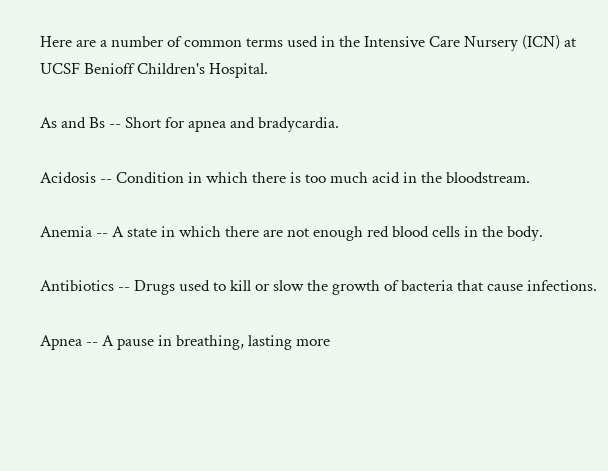Here are a number of common terms used in the Intensive Care Nursery (ICN) at UCSF Benioff Children's Hospital.

As and Bs -- Short for apnea and bradycardia.

Acidosis -- Condition in which there is too much acid in the bloodstream.

Anemia -- A state in which there are not enough red blood cells in the body.

Antibiotics -- Drugs used to kill or slow the growth of bacteria that cause infections.

Apnea -- A pause in breathing, lasting more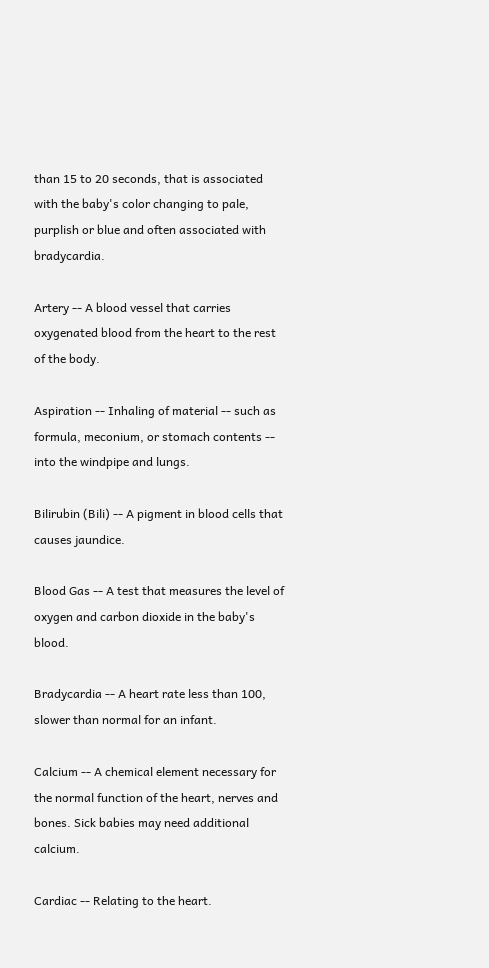than 15 to 20 seconds, that is associated with the baby's color changing to pale, purplish or blue and often associated with bradycardia.

Artery -- A blood vessel that carries oxygenated blood from the heart to the rest of the body.

Aspiration -- Inhaling of material -- such as formula, meconium, or stomach contents -- into the windpipe and lungs.

Bilirubin (Bili) -- A pigment in blood cells that causes jaundice.

Blood Gas -- A test that measures the level of oxygen and carbon dioxide in the baby's blood.

Bradycardia -- A heart rate less than 100, slower than normal for an infant.

Calcium -- A chemical element necessary for the normal function of the heart, nerves and bones. Sick babies may need additional calcium.

Cardiac -- Relating to the heart.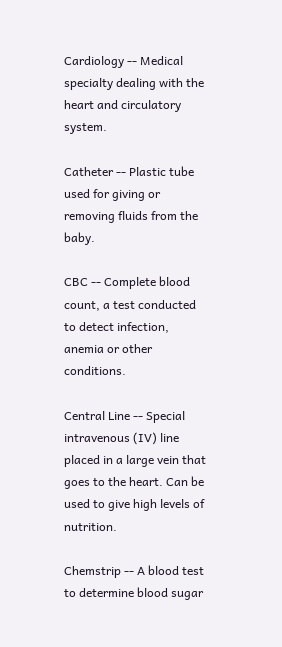Cardiology -- Medical specialty dealing with the heart and circulatory system.

Catheter -- Plastic tube used for giving or removing fluids from the baby.

CBC -- Complete blood count, a test conducted to detect infection, anemia or other conditions.

Central Line -- Special intravenous (IV) line placed in a large vein that goes to the heart. Can be used to give high levels of nutrition.

Chemstrip -- A blood test to determine blood sugar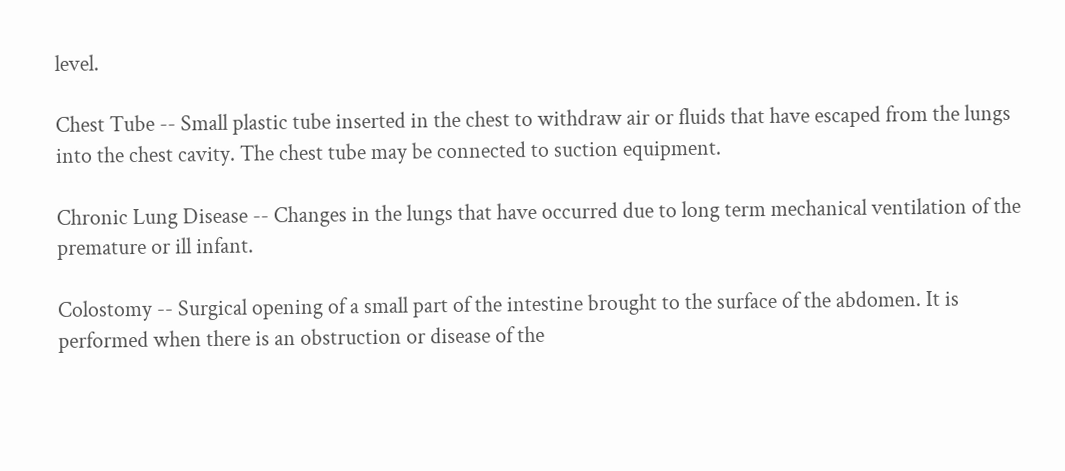level.

Chest Tube -- Small plastic tube inserted in the chest to withdraw air or fluids that have escaped from the lungs into the chest cavity. The chest tube may be connected to suction equipment.

Chronic Lung Disease -- Changes in the lungs that have occurred due to long term mechanical ventilation of the premature or ill infant.

Colostomy -- Surgical opening of a small part of the intestine brought to the surface of the abdomen. It is performed when there is an obstruction or disease of the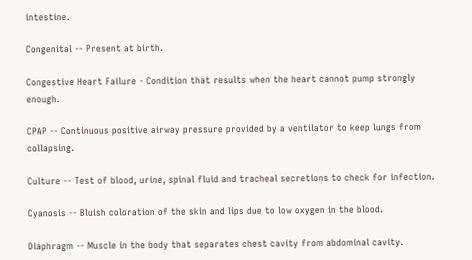intestine.

Congenital -- Present at birth.

Congestive Heart Failure - Condition that results when the heart cannot pump strongly enough.

CPAP -- Continuous positive airway pressure provided by a ventilator to keep lungs from collapsing.

Culture -- Test of blood, urine, spinal fluid and tracheal secretions to check for infection.

Cyanosis -- Bluish coloration of the skin and lips due to low oxygen in the blood.

Diaphragm -- Muscle in the body that separates chest cavity from abdominal cavity.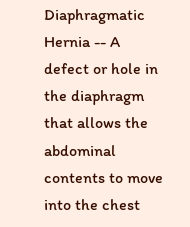Diaphragmatic Hernia -- A defect or hole in the diaphragm that allows the abdominal contents to move into the chest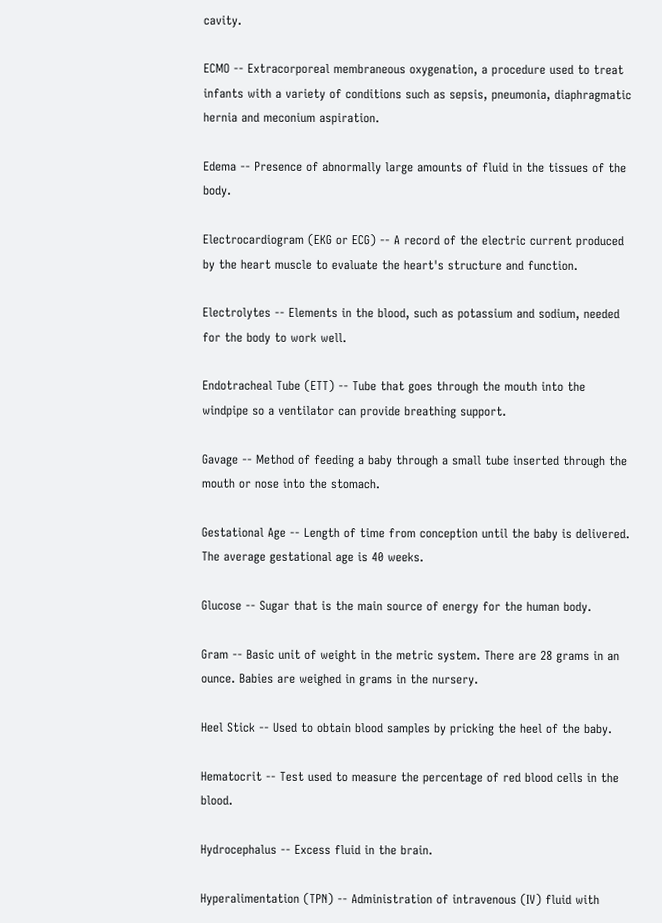cavity.

ECMO -- Extracorporeal membraneous oxygenation, a procedure used to treat infants with a variety of conditions such as sepsis, pneumonia, diaphragmatic hernia and meconium aspiration.

Edema -- Presence of abnormally large amounts of fluid in the tissues of the body.

Electrocardiogram (EKG or ECG) -- A record of the electric current produced by the heart muscle to evaluate the heart's structure and function.

Electrolytes -- Elements in the blood, such as potassium and sodium, needed for the body to work well.

Endotracheal Tube (ETT) -- Tube that goes through the mouth into the windpipe so a ventilator can provide breathing support.

Gavage -- Method of feeding a baby through a small tube inserted through the mouth or nose into the stomach.

Gestational Age -- Length of time from conception until the baby is delivered. The average gestational age is 40 weeks.

Glucose -- Sugar that is the main source of energy for the human body.

Gram -- Basic unit of weight in the metric system. There are 28 grams in an ounce. Babies are weighed in grams in the nursery.

Heel Stick -- Used to obtain blood samples by pricking the heel of the baby.

Hematocrit -- Test used to measure the percentage of red blood cells in the blood.

Hydrocephalus -- Excess fluid in the brain.

Hyperalimentation (TPN) -- Administration of intravenous (IV) fluid with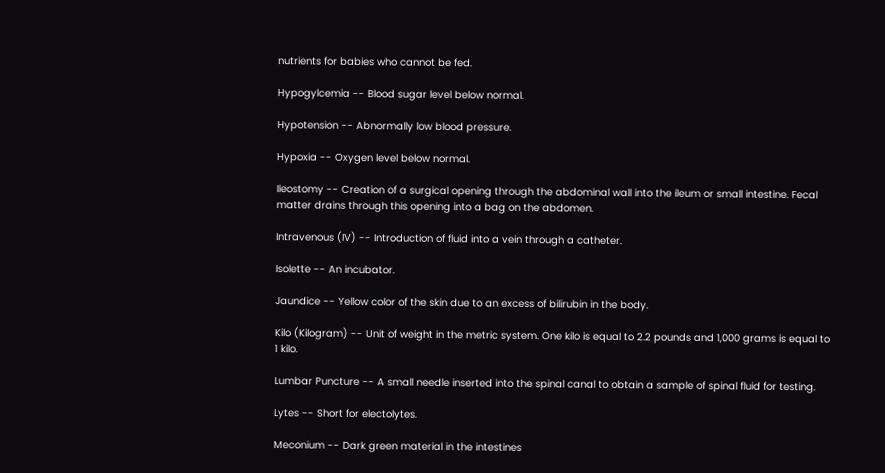nutrients for babies who cannot be fed.

Hypogylcemia -- Blood sugar level below normal.

Hypotension -- Abnormally low blood pressure.

Hypoxia -- Oxygen level below normal.

Ileostomy -- Creation of a surgical opening through the abdominal wall into the ileum or small intestine. Fecal matter drains through this opening into a bag on the abdomen.

Intravenous (IV) -- Introduction of fluid into a vein through a catheter.

Isolette -- An incubator.

Jaundice -- Yellow color of the skin due to an excess of bilirubin in the body.

Kilo (Kilogram) -- Unit of weight in the metric system. One kilo is equal to 2.2 pounds and 1,000 grams is equal to 1 kilo.

Lumbar Puncture -- A small needle inserted into the spinal canal to obtain a sample of spinal fluid for testing.

Lytes -- Short for electolytes.

Meconium -- Dark green material in the intestines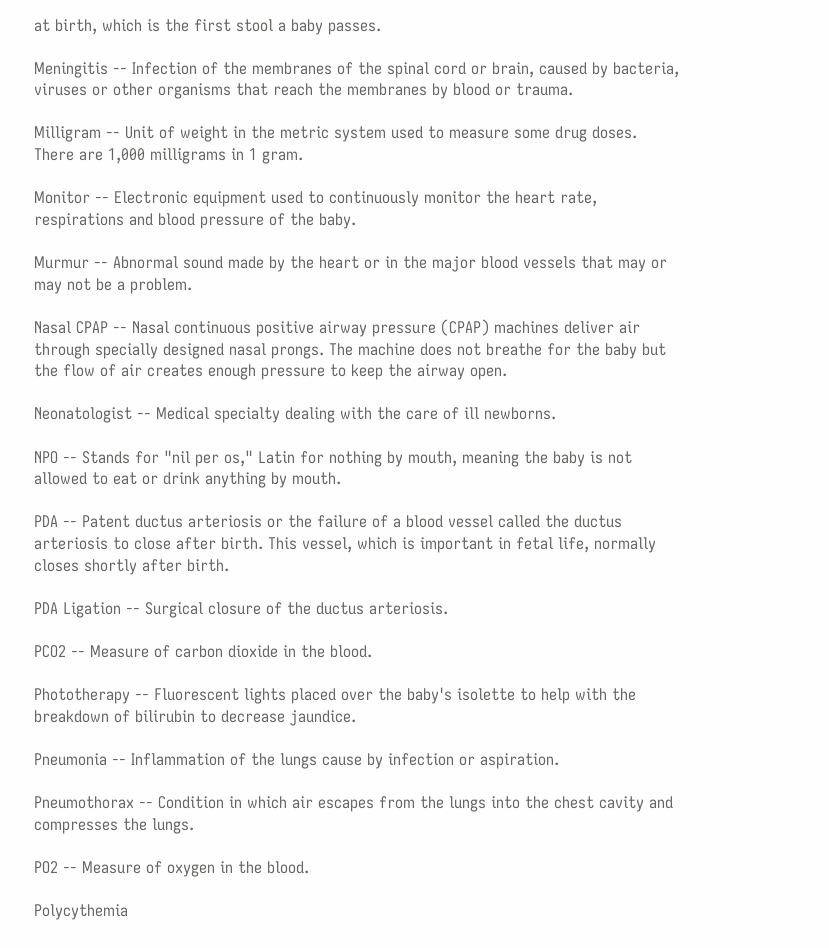at birth, which is the first stool a baby passes.

Meningitis -- Infection of the membranes of the spinal cord or brain, caused by bacteria, viruses or other organisms that reach the membranes by blood or trauma.

Milligram -- Unit of weight in the metric system used to measure some drug doses. There are 1,000 milligrams in 1 gram.

Monitor -- Electronic equipment used to continuously monitor the heart rate, respirations and blood pressure of the baby.

Murmur -- Abnormal sound made by the heart or in the major blood vessels that may or may not be a problem.

Nasal CPAP -- Nasal continuous positive airway pressure (CPAP) machines deliver air through specially designed nasal prongs. The machine does not breathe for the baby but the flow of air creates enough pressure to keep the airway open.

Neonatologist -- Medical specialty dealing with the care of ill newborns.

NPO -- Stands for "nil per os," Latin for nothing by mouth, meaning the baby is not allowed to eat or drink anything by mouth.

PDA -- Patent ductus arteriosis or the failure of a blood vessel called the ductus arteriosis to close after birth. This vessel, which is important in fetal life, normally closes shortly after birth.

PDA Ligation -- Surgical closure of the ductus arteriosis.

PCO2 -- Measure of carbon dioxide in the blood.

Phototherapy -- Fluorescent lights placed over the baby's isolette to help with the breakdown of bilirubin to decrease jaundice.

Pneumonia -- Inflammation of the lungs cause by infection or aspiration.

Pneumothorax -- Condition in which air escapes from the lungs into the chest cavity and compresses the lungs.

PO2 -- Measure of oxygen in the blood.

Polycythemia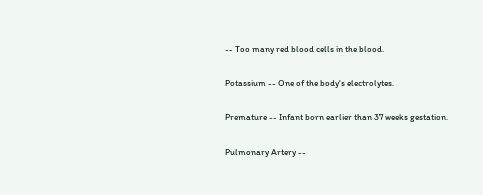-- Too many red blood cells in the blood.

Potassium -- One of the body's electrolytes.

Premature -- Infant born earlier than 37 weeks gestation.

Pulmonary Artery --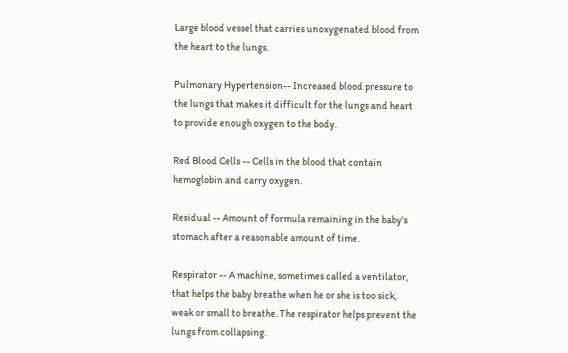Large blood vessel that carries unoxygenated blood from the heart to the lungs.

Pulmonary Hypertension-- Increased blood pressure to the lungs that makes it difficult for the lungs and heart to provide enough oxygen to the body.

Red Blood Cells -- Cells in the blood that contain hemoglobin and carry oxygen.

Residual -- Amount of formula remaining in the baby's stomach after a reasonable amount of time.

Respirator -- A machine, sometimes called a ventilator, that helps the baby breathe when he or she is too sick, weak or small to breathe. The respirator helps prevent the lungs from collapsing.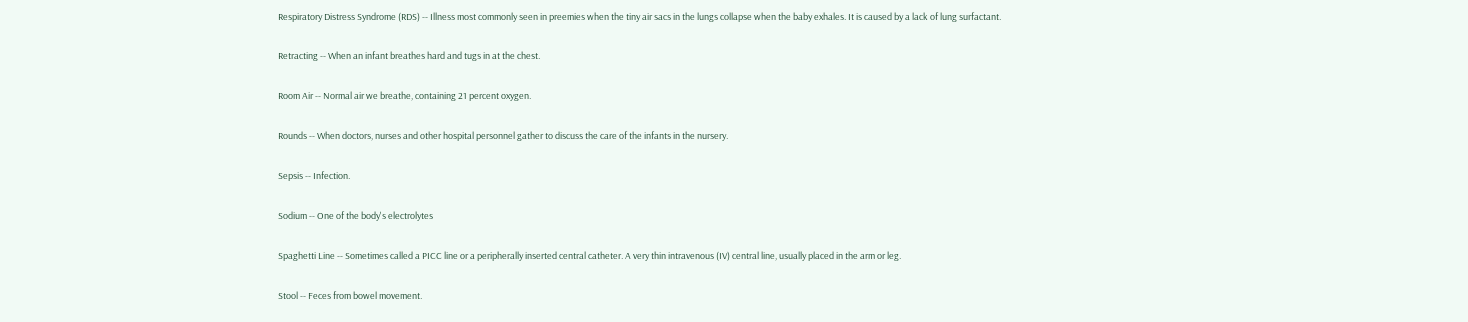Respiratory Distress Syndrome (RDS) -- Illness most commonly seen in preemies when the tiny air sacs in the lungs collapse when the baby exhales. It is caused by a lack of lung surfactant.

Retracting -- When an infant breathes hard and tugs in at the chest.

Room Air -- Normal air we breathe, containing 21 percent oxygen.

Rounds -- When doctors, nurses and other hospital personnel gather to discuss the care of the infants in the nursery.

Sepsis -- Infection.

Sodium -- One of the body's electrolytes

Spaghetti Line -- Sometimes called a PICC line or a peripherally inserted central catheter. A very thin intravenous (IV) central line, usually placed in the arm or leg.

Stool -- Feces from bowel movement.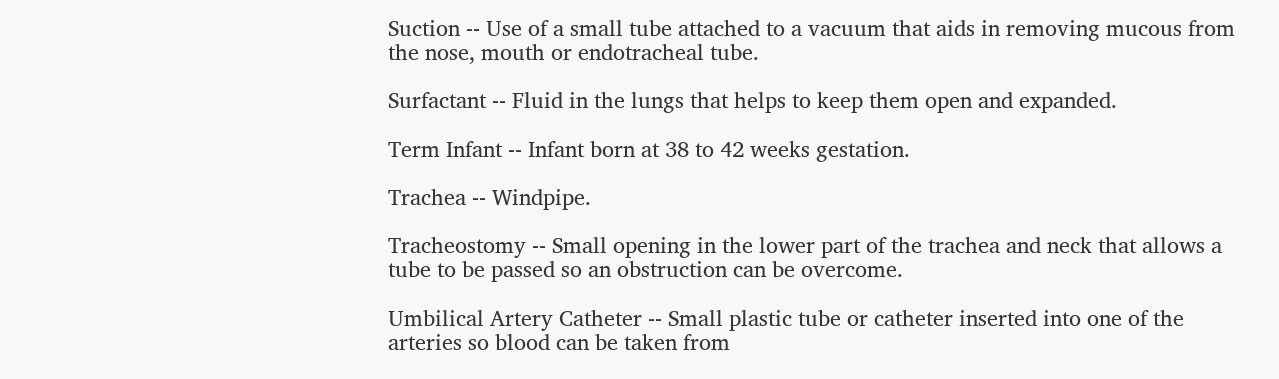Suction -- Use of a small tube attached to a vacuum that aids in removing mucous from the nose, mouth or endotracheal tube.

Surfactant -- Fluid in the lungs that helps to keep them open and expanded.

Term Infant -- Infant born at 38 to 42 weeks gestation.

Trachea -- Windpipe.

Tracheostomy -- Small opening in the lower part of the trachea and neck that allows a tube to be passed so an obstruction can be overcome.

Umbilical Artery Catheter -- Small plastic tube or catheter inserted into one of the arteries so blood can be taken from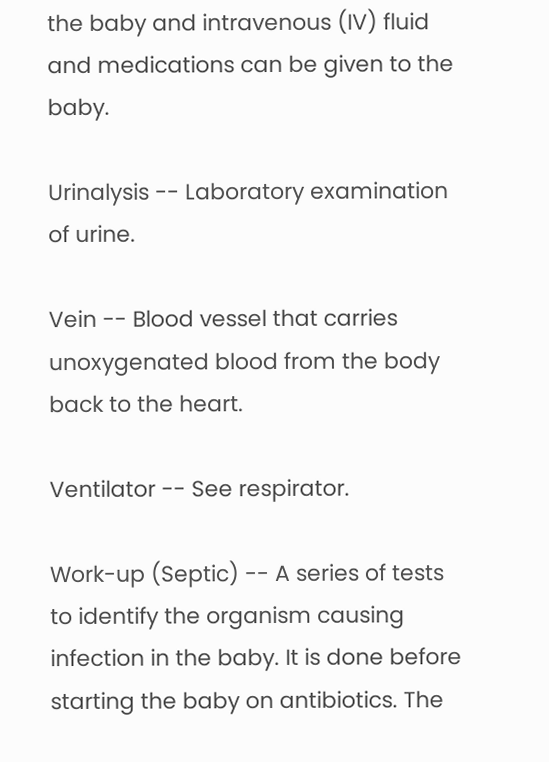the baby and intravenous (IV) fluid and medications can be given to the baby.

Urinalysis -- Laboratory examination of urine.

Vein -- Blood vessel that carries unoxygenated blood from the body back to the heart.

Ventilator -- See respirator.

Work-up (Septic) -- A series of tests to identify the organism causing infection in the baby. It is done before starting the baby on antibiotics. The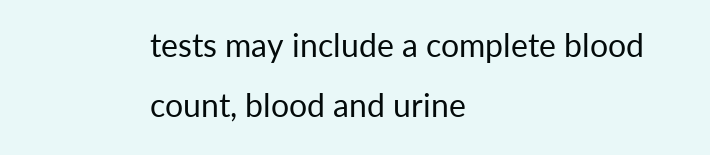tests may include a complete blood count, blood and urine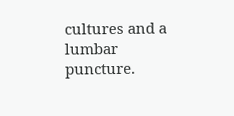cultures and a lumbar puncture.